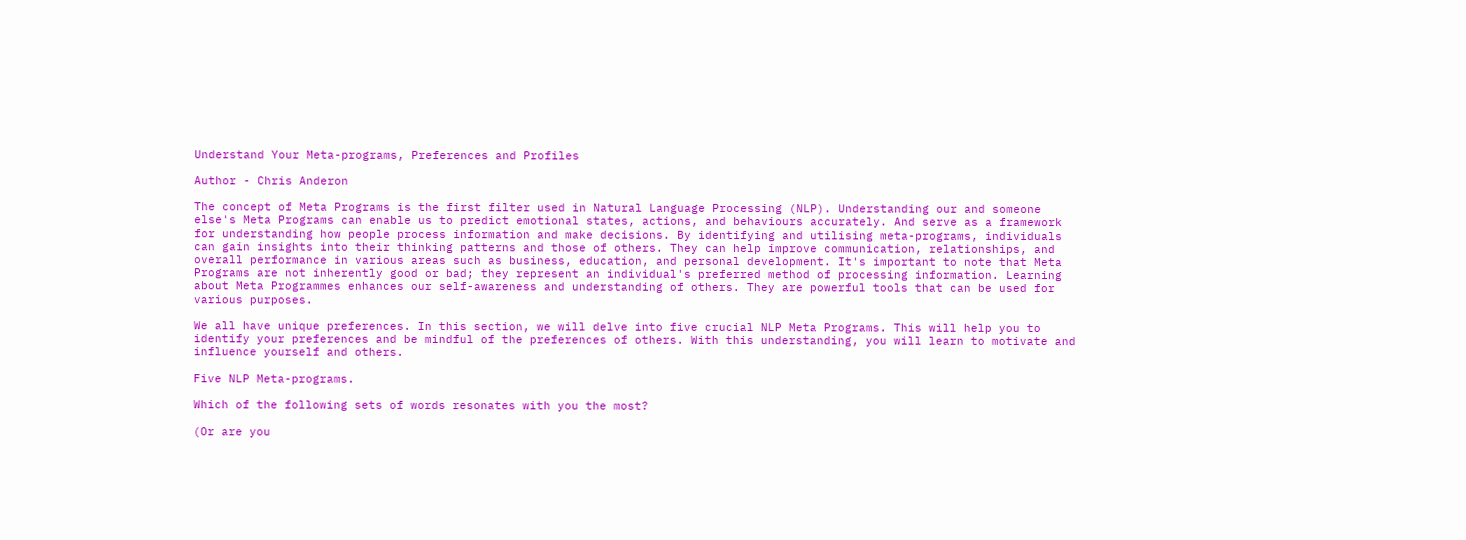Understand Your Meta-programs, Preferences and Profiles

Author - Chris Anderon

The concept of Meta Programs is the first filter used in Natural Language Processing (NLP). Understanding our and someone else's Meta Programs can enable us to predict emotional states, actions, and behaviours accurately. And serve as a framework for understanding how people process information and make decisions. By identifying and utilising meta-programs, individuals can gain insights into their thinking patterns and those of others. They can help improve communication, relationships, and overall performance in various areas such as business, education, and personal development. It's important to note that Meta Programs are not inherently good or bad; they represent an individual's preferred method of processing information. Learning about Meta Programmes enhances our self-awareness and understanding of others. They are powerful tools that can be used for various purposes.

We all have unique preferences. In this section, we will delve into five crucial NLP Meta Programs. This will help you to identify your preferences and be mindful of the preferences of others. With this understanding, you will learn to motivate and influence yourself and others.

Five NLP Meta-programs.

Which of the following sets of words resonates with you the most?

(Or are you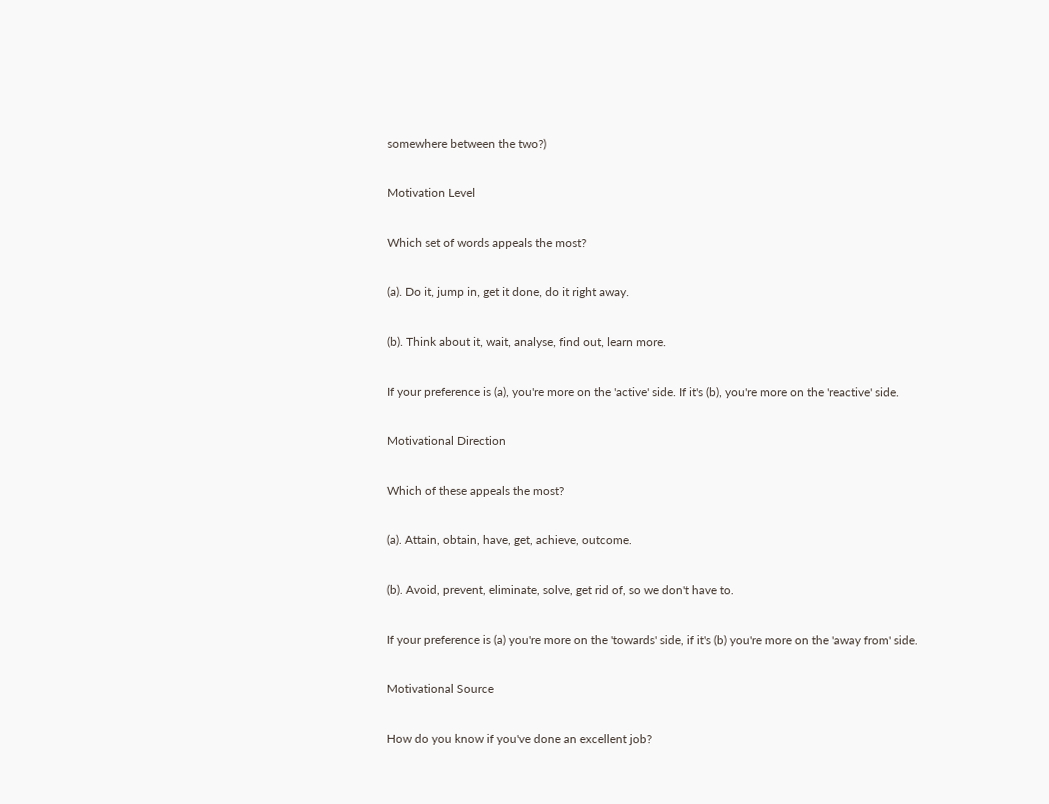somewhere between the two?)

Motivation Level

Which set of words appeals the most?

(a). Do it, jump in, get it done, do it right away.

(b). Think about it, wait, analyse, find out, learn more.

If your preference is (a), you're more on the 'active' side. If it's (b), you're more on the 'reactive' side.

Motivational Direction

Which of these appeals the most?

(a). Attain, obtain, have, get, achieve, outcome.

(b). Avoid, prevent, eliminate, solve, get rid of, so we don't have to.

If your preference is (a) you're more on the 'towards' side, if it's (b) you're more on the 'away from' side.

Motivational Source

How do you know if you've done an excellent job?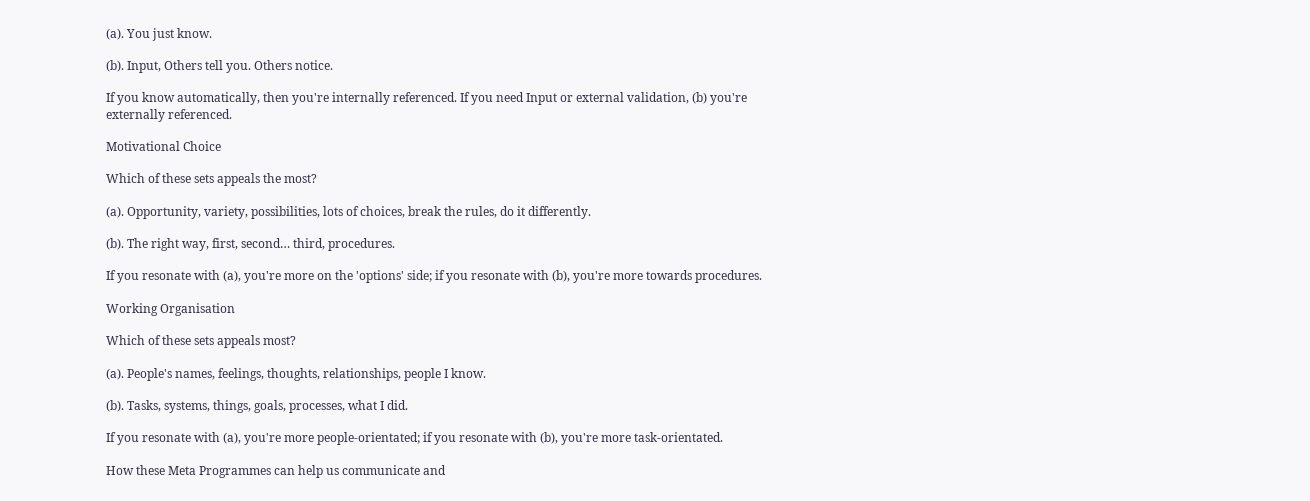(a). You just know.

(b). Input, Others tell you. Others notice.

If you know automatically, then you're internally referenced. If you need Input or external validation, (b) you're externally referenced.

Motivational Choice

Which of these sets appeals the most?

(a). Opportunity, variety, possibilities, lots of choices, break the rules, do it differently.

(b). The right way, first, second… third, procedures.

If you resonate with (a), you're more on the 'options' side; if you resonate with (b), you're more towards procedures.

Working Organisation

Which of these sets appeals most?

(a). People's names, feelings, thoughts, relationships, people I know.

(b). Tasks, systems, things, goals, processes, what I did.

If you resonate with (a), you're more people-orientated; if you resonate with (b), you're more task-orientated.

How these Meta Programmes can help us communicate and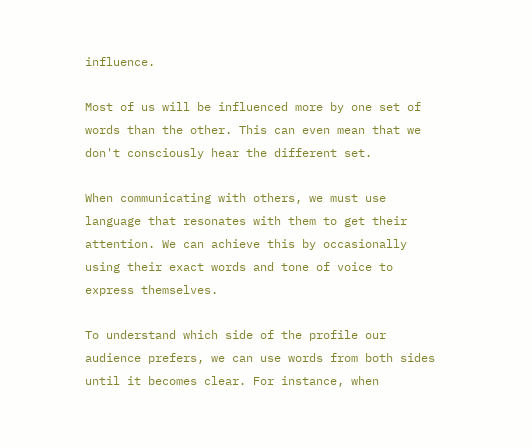influence.

Most of us will be influenced more by one set of words than the other. This can even mean that we don't consciously hear the different set.

When communicating with others, we must use language that resonates with them to get their attention. We can achieve this by occasionally using their exact words and tone of voice to express themselves.

To understand which side of the profile our audience prefers, we can use words from both sides until it becomes clear. For instance, when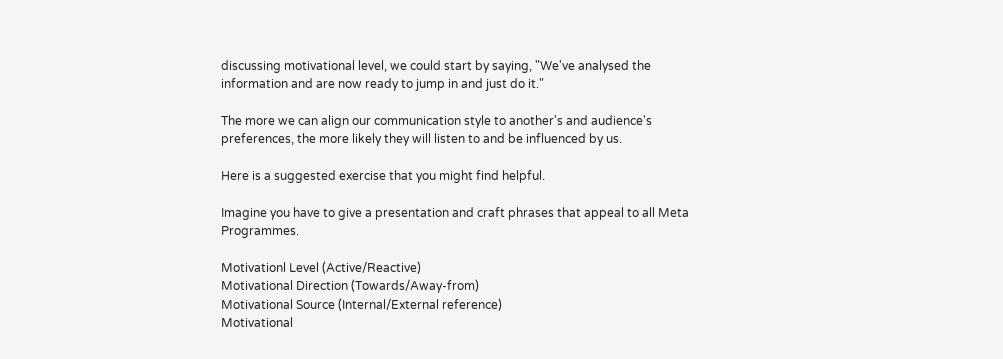discussing motivational level, we could start by saying, "We've analysed the information and are now ready to jump in and just do it."

The more we can align our communication style to another's and audience's preferences, the more likely they will listen to and be influenced by us.

Here is a suggested exercise that you might find helpful.

Imagine you have to give a presentation and craft phrases that appeal to all Meta Programmes.

Motivationl Level (Active/Reactive)
Motivational Direction (Towards/Away-from)
Motivational Source (Internal/External reference)
Motivational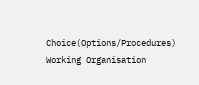Choice(Options/Procedures)
Working Organisation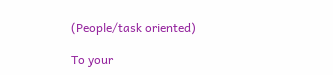(People/task oriented)

To your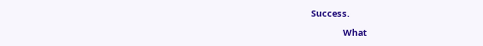Success.

                What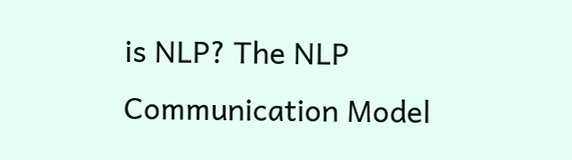is NLP? The NLP Communication Model